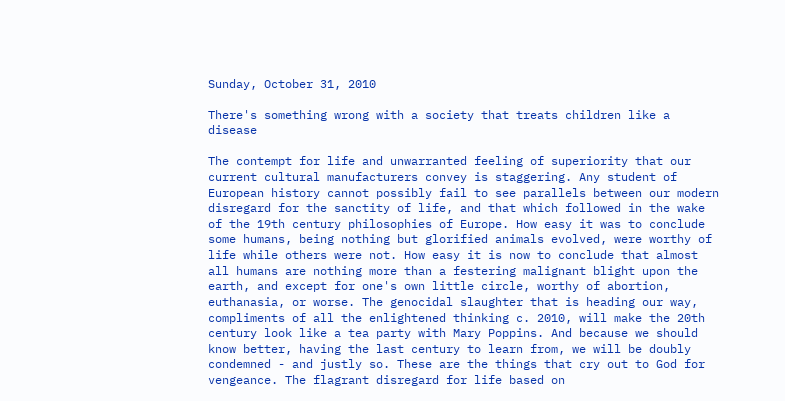Sunday, October 31, 2010

There's something wrong with a society that treats children like a disease

The contempt for life and unwarranted feeling of superiority that our current cultural manufacturers convey is staggering. Any student of European history cannot possibly fail to see parallels between our modern disregard for the sanctity of life, and that which followed in the wake of the 19th century philosophies of Europe. How easy it was to conclude some humans, being nothing but glorified animals evolved, were worthy of life while others were not. How easy it is now to conclude that almost all humans are nothing more than a festering malignant blight upon the earth, and except for one's own little circle, worthy of abortion, euthanasia, or worse. The genocidal slaughter that is heading our way, compliments of all the enlightened thinking c. 2010, will make the 20th century look like a tea party with Mary Poppins. And because we should know better, having the last century to learn from, we will be doubly condemned - and justly so. These are the things that cry out to God for vengeance. The flagrant disregard for life based on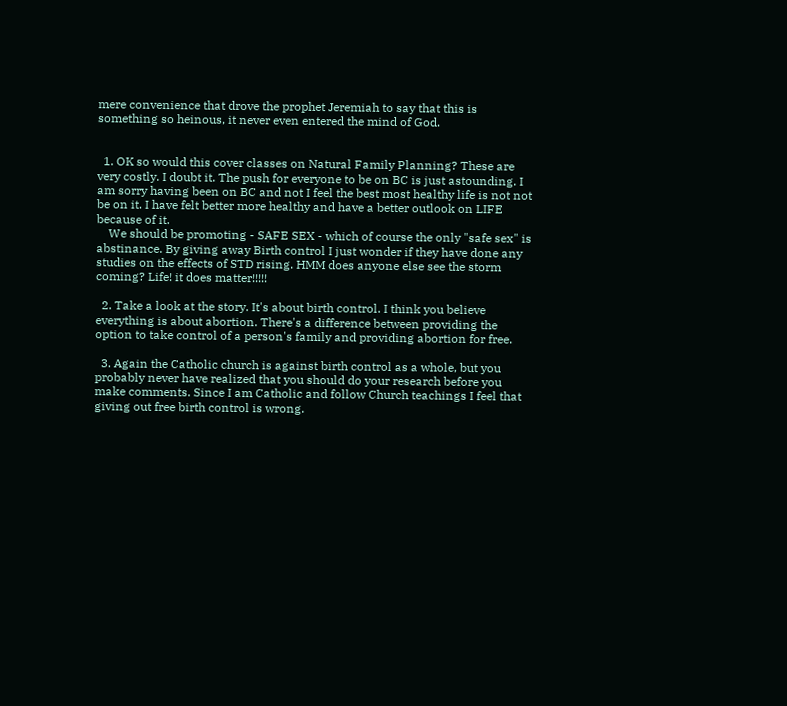mere convenience that drove the prophet Jeremiah to say that this is something so heinous, it never even entered the mind of God.


  1. OK so would this cover classes on Natural Family Planning? These are very costly. I doubt it. The push for everyone to be on BC is just astounding. I am sorry having been on BC and not I feel the best most healthy life is not not be on it. I have felt better more healthy and have a better outlook on LIFE because of it.
    We should be promoting - SAFE SEX - which of course the only "safe sex" is abstinance. By giving away Birth control I just wonder if they have done any studies on the effects of STD rising. HMM does anyone else see the storm coming? Life! it does matter!!!!!

  2. Take a look at the story. It's about birth control. I think you believe everything is about abortion. There's a difference between providing the option to take control of a person's family and providing abortion for free.

  3. Again the Catholic church is against birth control as a whole, but you probably never have realized that you should do your research before you make comments. Since I am Catholic and follow Church teachings I feel that giving out free birth control is wrong.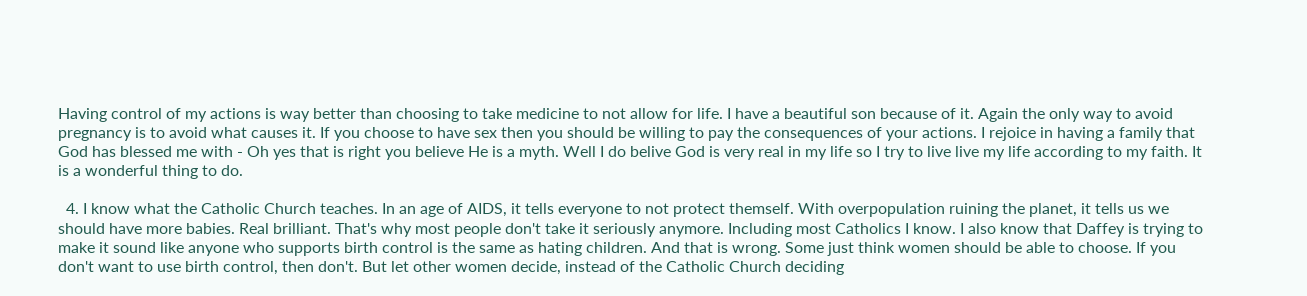Having control of my actions is way better than choosing to take medicine to not allow for life. I have a beautiful son because of it. Again the only way to avoid pregnancy is to avoid what causes it. If you choose to have sex then you should be willing to pay the consequences of your actions. I rejoice in having a family that God has blessed me with - Oh yes that is right you believe He is a myth. Well I do belive God is very real in my life so I try to live live my life according to my faith. It is a wonderful thing to do.

  4. I know what the Catholic Church teaches. In an age of AIDS, it tells everyone to not protect themself. With overpopulation ruining the planet, it tells us we should have more babies. Real brilliant. That's why most people don't take it seriously anymore. Including most Catholics I know. I also know that Daffey is trying to make it sound like anyone who supports birth control is the same as hating children. And that is wrong. Some just think women should be able to choose. If you don't want to use birth control, then don't. But let other women decide, instead of the Catholic Church deciding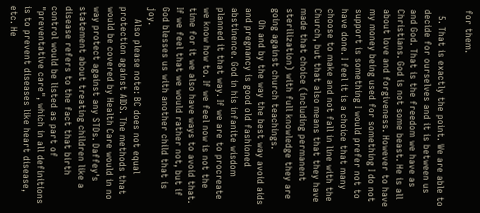for them.

  5. That is exactly the point. We are able to decide for ourselves and it is between us and God. That is the freedom we have as Christians. God is not some beast. He is all about love and forgiveness. However to have my money being used for something I do not support is something I would prefer not to have done. I feel it is a choice that many choose to make and not fall in line with the Church, but that also means that they have made that choice (including permanent sterilization) with full knowledge they are going against church teachings.
    Oh and by the way the best way avoid aids and pregnancy is good old fashioned abstinence. God in his infanite wisdom planned it that way. If we are to procreate we know how to. If we feel now is not the time for it we also have ways to avoid that. If we feel that we would rather not, but if God blesses us with another child that is joy.
    Also please note: BC does not equal protection against AIDS. The methods that would be covered by Health Care would in no way protect against any STDs. Daffey's statement about treating children like a disease refers to the fact that birth control would be listed as part of "preventative care", which in all definitions is to prevent diseases like heart disease, etc. He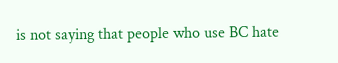is not saying that people who use BC hate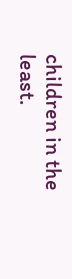children in the least.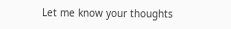Let me know your thoughts